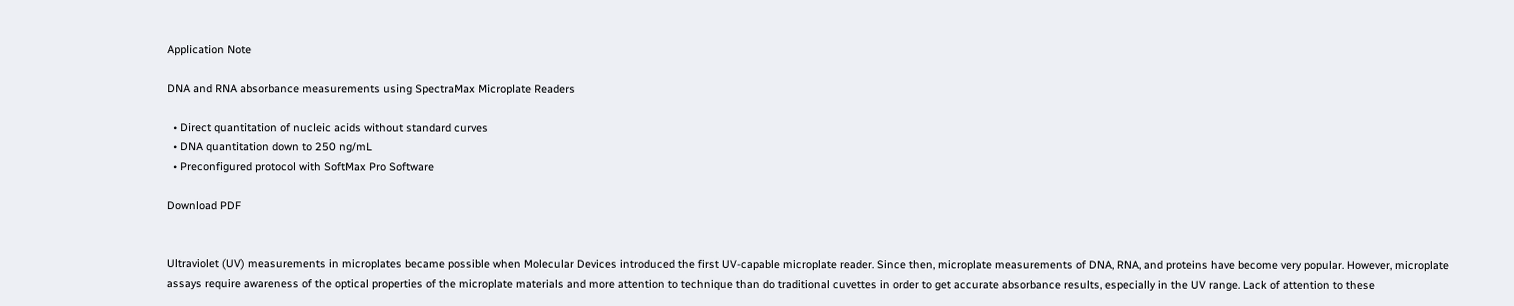Application Note

DNA and RNA absorbance measurements using SpectraMax Microplate Readers

  • Direct quantitation of nucleic acids without standard curves
  • DNA quantitation down to 250 ng/mL
  • Preconfigured protocol with SoftMax Pro Software

Download PDF


Ultraviolet (UV) measurements in microplates became possible when Molecular Devices introduced the first UV-capable microplate reader. Since then, microplate measurements of DNA, RNA, and proteins have become very popular. However, microplate assays require awareness of the optical properties of the microplate materials and more attention to technique than do traditional cuvettes in order to get accurate absorbance results, especially in the UV range. Lack of attention to these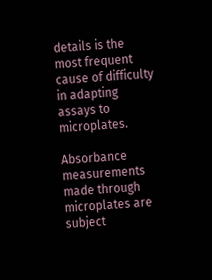details is the most frequent cause of difficulty in adapting assays to microplates.

Absorbance measurements made through microplates are subject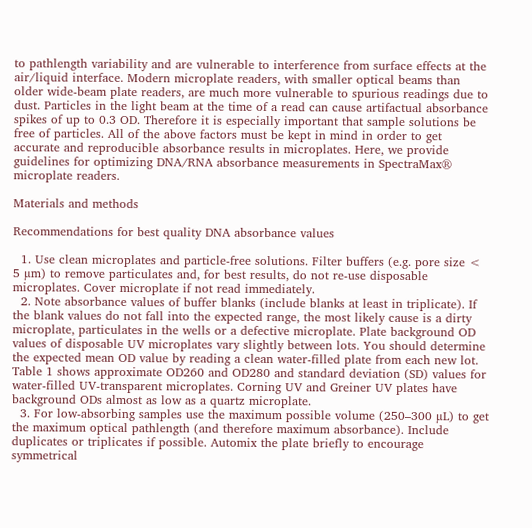to pathlength variability and are vulnerable to interference from surface effects at the air/liquid interface. Modern microplate readers, with smaller optical beams than older wide-beam plate readers, are much more vulnerable to spurious readings due to dust. Particles in the light beam at the time of a read can cause artifactual absorbance spikes of up to 0.3 OD. Therefore it is especially important that sample solutions be free of particles. All of the above factors must be kept in mind in order to get accurate and reproducible absorbance results in microplates. Here, we provide guidelines for optimizing DNA/RNA absorbance measurements in SpectraMax® microplate readers.

Materials and methods

Recommendations for best quality DNA absorbance values

  1. Use clean microplates and particle-free solutions. Filter buffers (e.g. pore size < 5 µm) to remove particulates and, for best results, do not re-use disposable microplates. Cover microplate if not read immediately.
  2. Note absorbance values of buffer blanks (include blanks at least in triplicate). If the blank values do not fall into the expected range, the most likely cause is a dirty microplate, particulates in the wells or a defective microplate. Plate background OD values of disposable UV microplates vary slightly between lots. You should determine the expected mean OD value by reading a clean water-filled plate from each new lot. Table 1 shows approximate OD260 and OD280 and standard deviation (SD) values for water-filled UV-transparent microplates. Corning UV and Greiner UV plates have background ODs almost as low as a quartz microplate.
  3. For low-absorbing samples use the maximum possible volume (250–300 µL) to get the maximum optical pathlength (and therefore maximum absorbance). Include duplicates or triplicates if possible. Automix the plate briefly to encourage symmetrical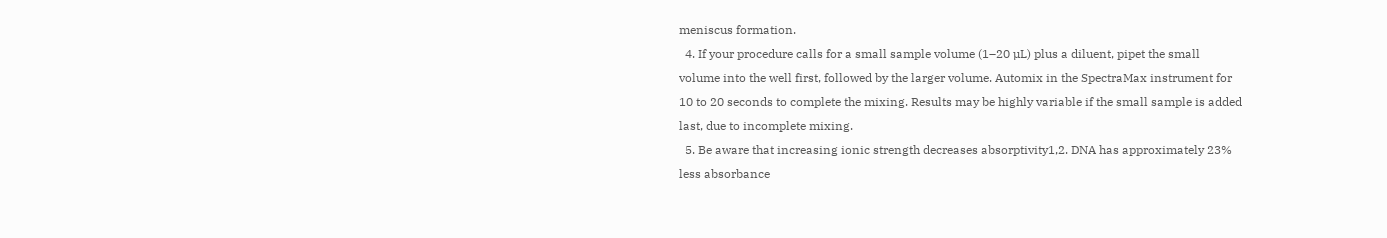meniscus formation.
  4. If your procedure calls for a small sample volume (1–20 µL) plus a diluent, pipet the small volume into the well first, followed by the larger volume. Automix in the SpectraMax instrument for 10 to 20 seconds to complete the mixing. Results may be highly variable if the small sample is added last, due to incomplete mixing.
  5. Be aware that increasing ionic strength decreases absorptivity1,2. DNA has approximately 23% less absorbance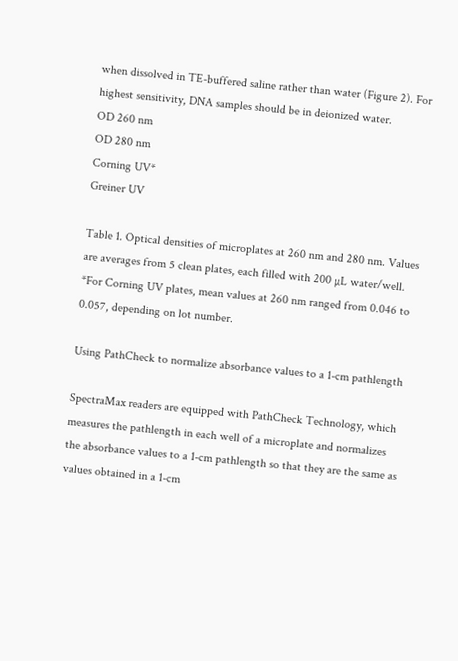when dissolved in TE-buffered saline rather than water (Figure 2). For highest sensitivity, DNA samples should be in deionized water.
OD 260 nm
OD 280 nm
Corning UV*
Greiner UV

Table 1. Optical densities of microplates at 260 nm and 280 nm. Values are averages from 5 clean plates, each filled with 200 µL water/well. *For Corning UV plates, mean values at 260 nm ranged from 0.046 to 0.057, depending on lot number.

Using PathCheck to normalize absorbance values to a 1-cm pathlength

SpectraMax readers are equipped with PathCheck Technology, which measures the pathlength in each well of a microplate and normalizes the absorbance values to a 1-cm pathlength so that they are the same as values obtained in a 1-cm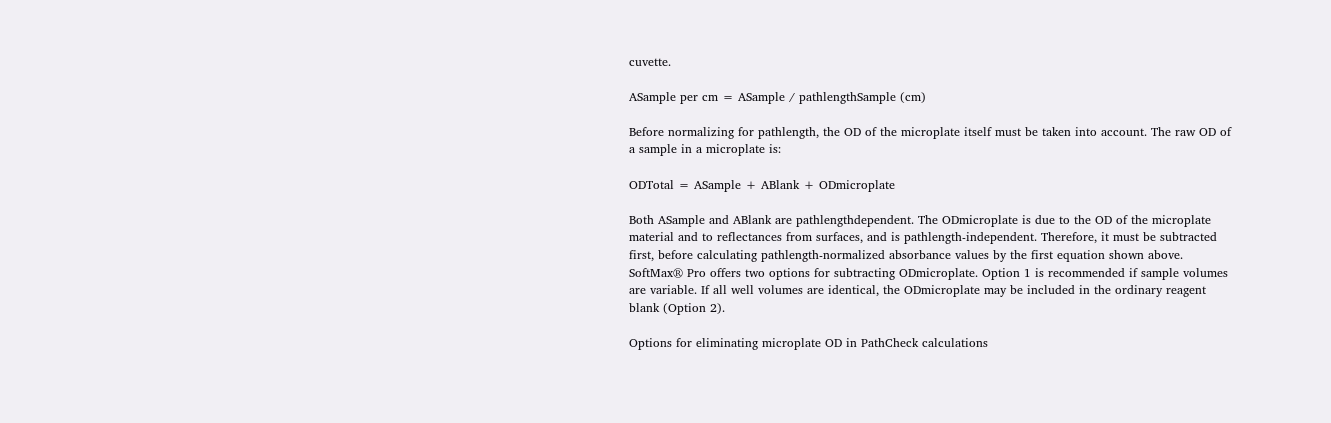cuvette.

ASample per cm = ASample / pathlengthSample (cm)

Before normalizing for pathlength, the OD of the microplate itself must be taken into account. The raw OD of a sample in a microplate is:

ODTotal = ASample + ABlank + ODmicroplate

Both ASample and ABlank are pathlengthdependent. The ODmicroplate is due to the OD of the microplate material and to reflectances from surfaces, and is pathlength-independent. Therefore, it must be subtracted first, before calculating pathlength-normalized absorbance values by the first equation shown above. SoftMax® Pro offers two options for subtracting ODmicroplate. Option 1 is recommended if sample volumes are variable. If all well volumes are identical, the ODmicroplate may be included in the ordinary reagent blank (Option 2).

Options for eliminating microplate OD in PathCheck calculations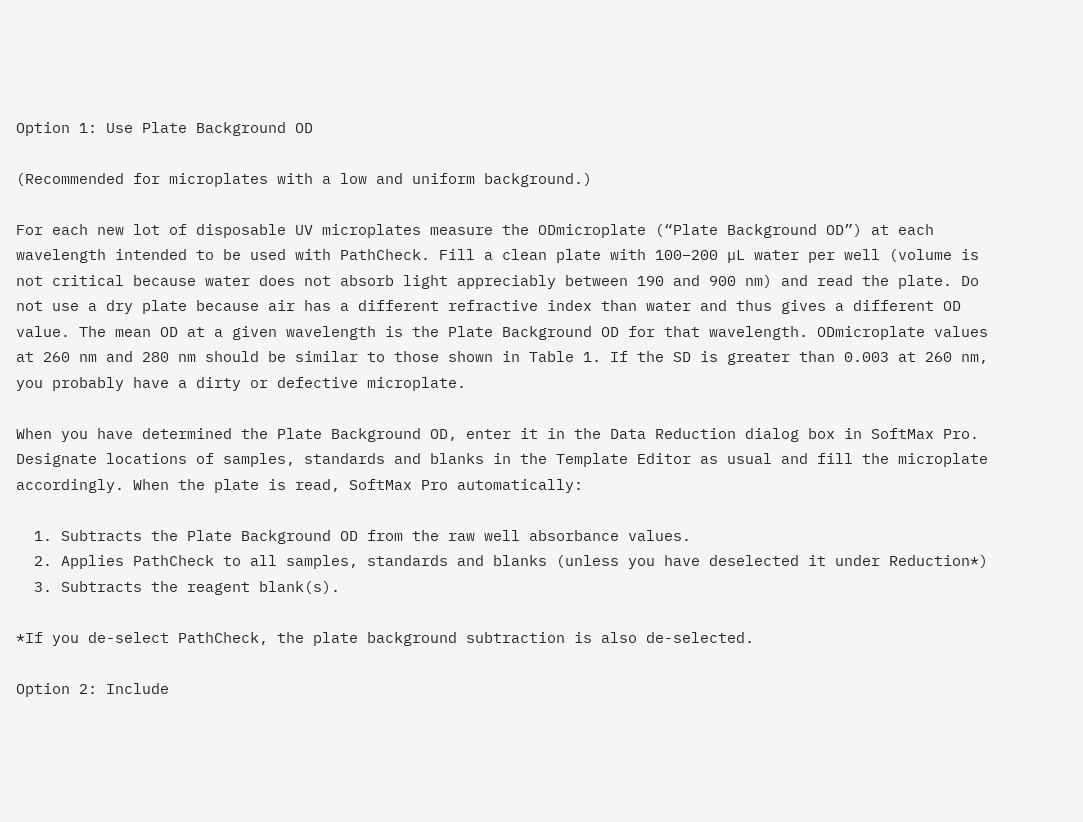Option 1: Use Plate Background OD

(Recommended for microplates with a low and uniform background.)

For each new lot of disposable UV microplates measure the ODmicroplate (“Plate Background OD”) at each wavelength intended to be used with PathCheck. Fill a clean plate with 100–200 µL water per well (volume is not critical because water does not absorb light appreciably between 190 and 900 nm) and read the plate. Do not use a dry plate because air has a different refractive index than water and thus gives a different OD value. The mean OD at a given wavelength is the Plate Background OD for that wavelength. ODmicroplate values at 260 nm and 280 nm should be similar to those shown in Table 1. If the SD is greater than 0.003 at 260 nm, you probably have a dirty or defective microplate.

When you have determined the Plate Background OD, enter it in the Data Reduction dialog box in SoftMax Pro. Designate locations of samples, standards and blanks in the Template Editor as usual and fill the microplate accordingly. When the plate is read, SoftMax Pro automatically:

  1. Subtracts the Plate Background OD from the raw well absorbance values.
  2. Applies PathCheck to all samples, standards and blanks (unless you have deselected it under Reduction*)
  3. Subtracts the reagent blank(s).

*If you de-select PathCheck, the plate background subtraction is also de-selected.

Option 2: Include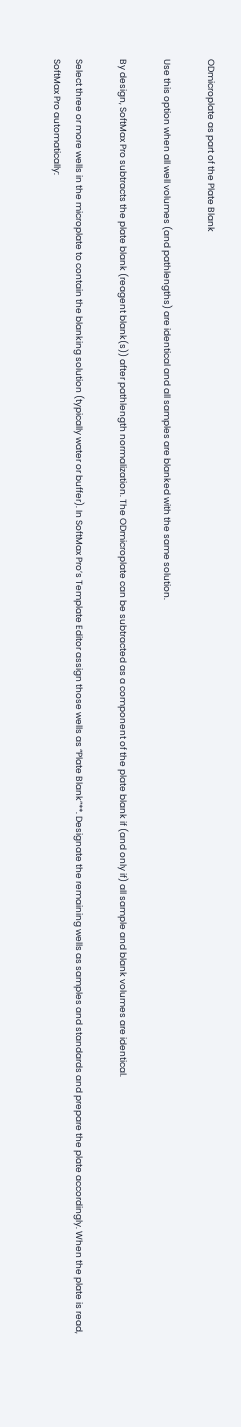ODmicroplate as part of the Plate Blank

Use this option when all well volumes (and pathlengths) are identical and all samples are blanked with the same solution.

By design, SoftMax Pro subtracts the plate blank (reagent blank(s)) after pathlength normalization. The ODmicroplate can be subtracted as a component of the plate blank if (and only if) all sample and blank volumes are identical.

Select three or more wells in the microplate to contain the blanking solution (typically water or buffer). In SoftMax Pro’s Template Editor assign those wells as “Plate Blank”**. Designate the remaining wells as samples and standards and prepare the plate accordingly. When the plate is read, SoftMax Pro automatically: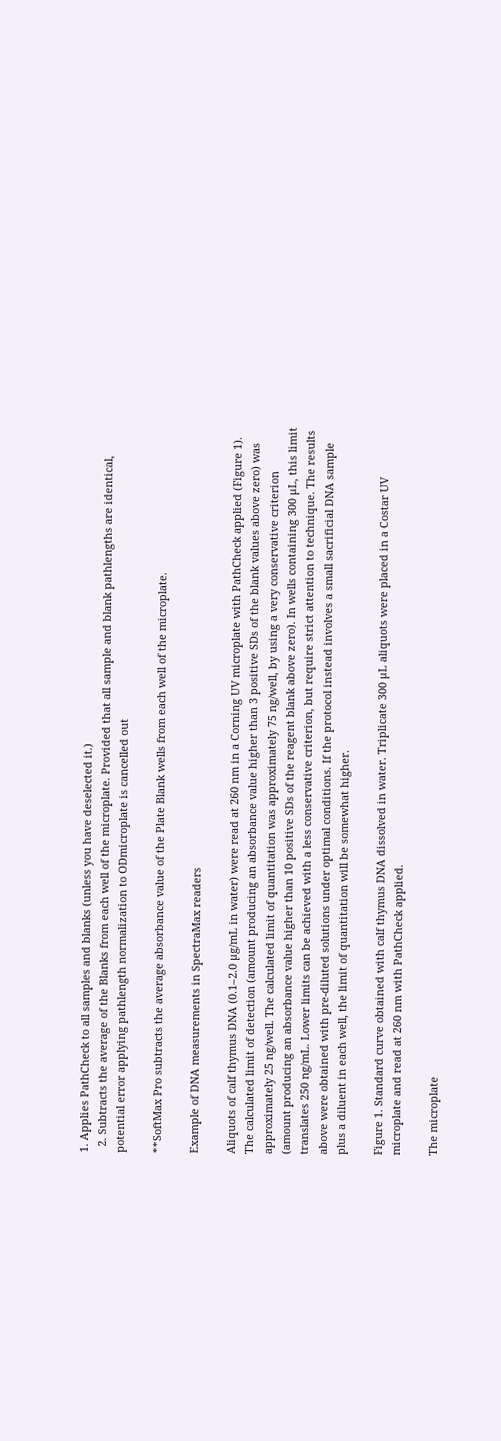1. Applies PathCheck to all samples and blanks (unless you have deselected it.)
  2. Subtracts the average of the Blanks from each well of the microplate. Provided that all sample and blank pathlengths are identical, potential error applying pathlength normalization to ODmicroplate is cancelled out

**SoftMax Pro subtracts the average absorbance value of the Plate Blank wells from each well of the microplate.

Example of DNA measurements in SpectraMax readers

Aliquots of calf thymus DNA (0.1–2.0 µg/mL in water) were read at 260 nm in a Corning UV microplate with PathCheck applied (Figure 1). The calculated limit of detection (amount producing an absorbance value higher than 3 positive SDs of the blank values above zero) was approximately 25 ng/well. The calculated limit of quantitation was approximately 75 ng/well, by using a very conservative criterion (amount producing an absorbance value higher than 10 positive SDs of the reagent blank above zero). In wells containing 300 µL, this limit translates 250 ng/mL. Lower limits can be achieved with a less conservative criterion, but require strict attention to technique. The results above were obtained with pre-diluted solutions under optimal conditions. If the protocol instead involves a small sacrificial DNA sample plus a diluent in each well, the limit of quantitation will be somewhat higher.

Figure 1. Standard curve obtained with calf thymus DNA dissolved in water. Triplicate 300 µL aliquots were placed in a Costar UV microplate and read at 260 nm with PathCheck applied.

The microplate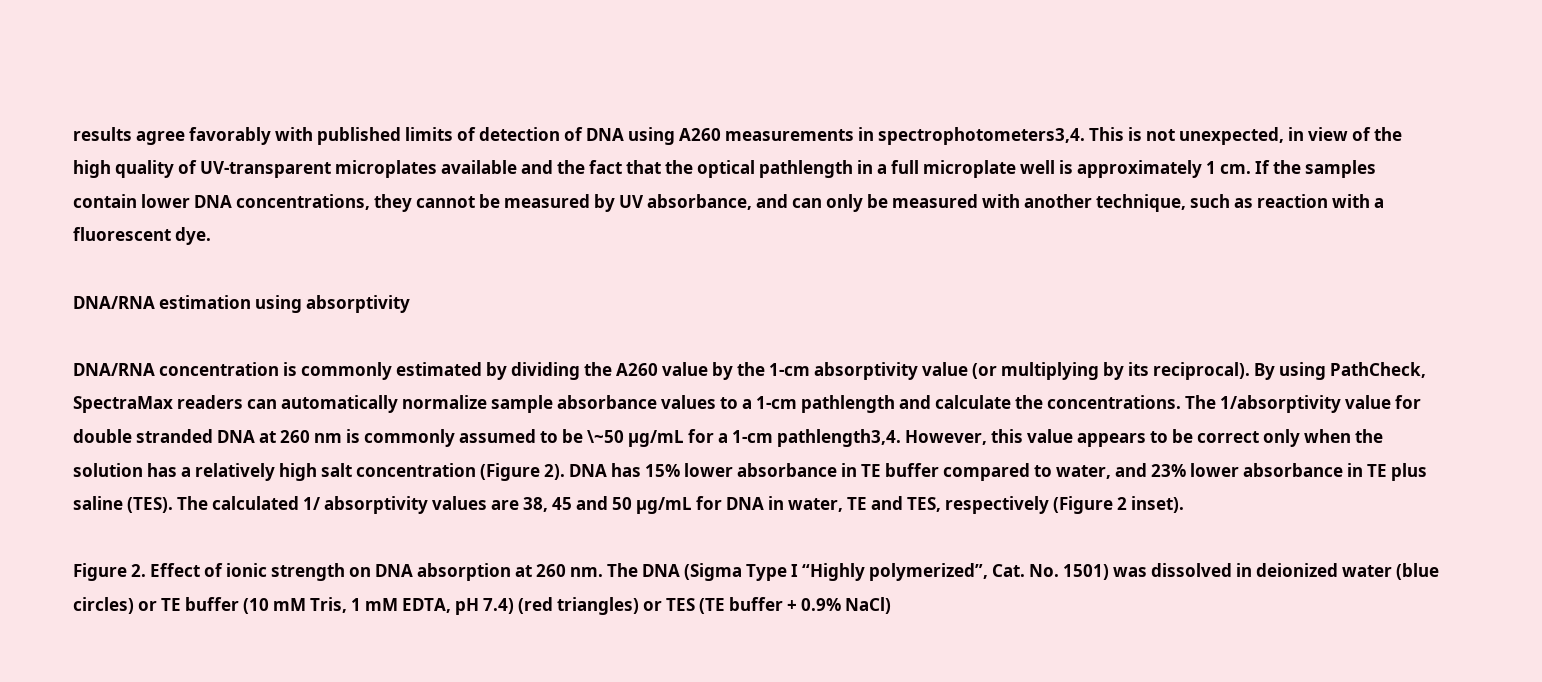results agree favorably with published limits of detection of DNA using A260 measurements in spectrophotometers3,4. This is not unexpected, in view of the high quality of UV-transparent microplates available and the fact that the optical pathlength in a full microplate well is approximately 1 cm. If the samples contain lower DNA concentrations, they cannot be measured by UV absorbance, and can only be measured with another technique, such as reaction with a fluorescent dye.

DNA/RNA estimation using absorptivity

DNA/RNA concentration is commonly estimated by dividing the A260 value by the 1-cm absorptivity value (or multiplying by its reciprocal). By using PathCheck, SpectraMax readers can automatically normalize sample absorbance values to a 1-cm pathlength and calculate the concentrations. The 1/absorptivity value for double stranded DNA at 260 nm is commonly assumed to be \~50 µg/mL for a 1-cm pathlength3,4. However, this value appears to be correct only when the solution has a relatively high salt concentration (Figure 2). DNA has 15% lower absorbance in TE buffer compared to water, and 23% lower absorbance in TE plus saline (TES). The calculated 1/ absorptivity values are 38, 45 and 50 µg/mL for DNA in water, TE and TES, respectively (Figure 2 inset).

Figure 2. Effect of ionic strength on DNA absorption at 260 nm. The DNA (Sigma Type I “Highly polymerized”, Cat. No. 1501) was dissolved in deionized water (blue circles) or TE buffer (10 mM Tris, 1 mM EDTA, pH 7.4) (red triangles) or TES (TE buffer + 0.9% NaCl)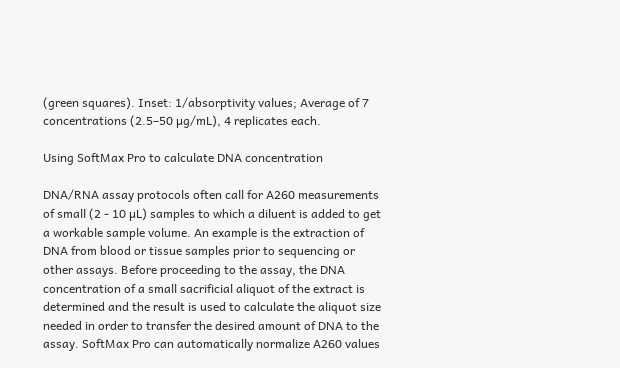(green squares). Inset: 1/absorptivity values; Average of 7 concentrations (2.5–50 µg/mL), 4 replicates each.

Using SoftMax Pro to calculate DNA concentration

DNA/RNA assay protocols often call for A260 measurements of small (2 - 10 µL) samples to which a diluent is added to get a workable sample volume. An example is the extraction of DNA from blood or tissue samples prior to sequencing or other assays. Before proceeding to the assay, the DNA concentration of a small sacrificial aliquot of the extract is determined and the result is used to calculate the aliquot size needed in order to transfer the desired amount of DNA to the assay. SoftMax Pro can automatically normalize A260 values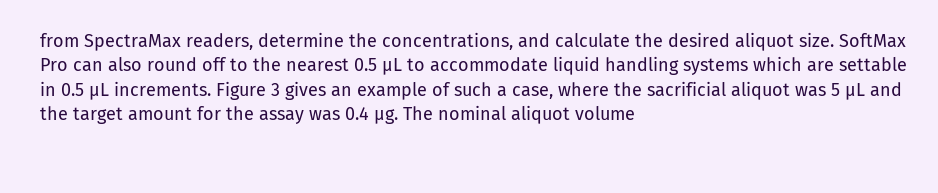from SpectraMax readers, determine the concentrations, and calculate the desired aliquot size. SoftMax Pro can also round off to the nearest 0.5 µL to accommodate liquid handling systems which are settable in 0.5 µL increments. Figure 3 gives an example of such a case, where the sacrificial aliquot was 5 µL and the target amount for the assay was 0.4 µg. The nominal aliquot volume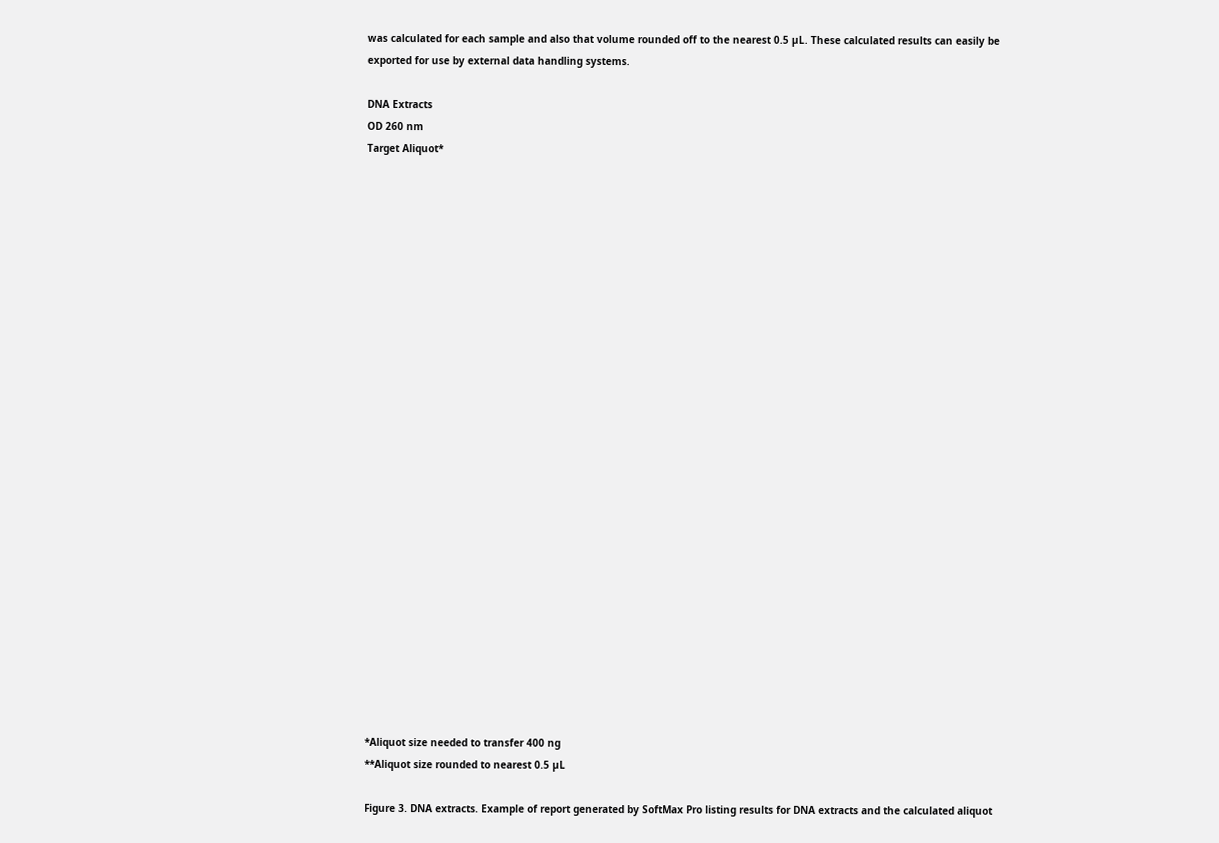was calculated for each sample and also that volume rounded off to the nearest 0.5 µL. These calculated results can easily be exported for use by external data handling systems.

DNA Extracts
OD 260 nm
Target Aliquot*


























*Aliquot size needed to transfer 400 ng
**Aliquot size rounded to nearest 0.5 µL

Figure 3. DNA extracts. Example of report generated by SoftMax Pro listing results for DNA extracts and the calculated aliquot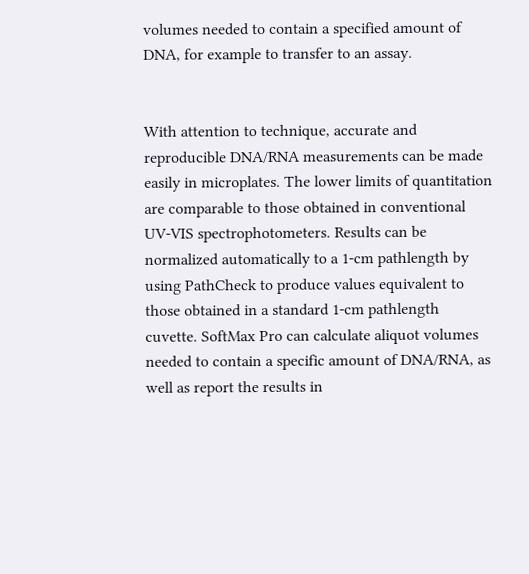volumes needed to contain a specified amount of DNA, for example to transfer to an assay.


With attention to technique, accurate and reproducible DNA/RNA measurements can be made easily in microplates. The lower limits of quantitation are comparable to those obtained in conventional UV-VIS spectrophotometers. Results can be normalized automatically to a 1-cm pathlength by using PathCheck to produce values equivalent to those obtained in a standard 1-cm pathlength cuvette. SoftMax Pro can calculate aliquot volumes needed to contain a specific amount of DNA/RNA, as well as report the results in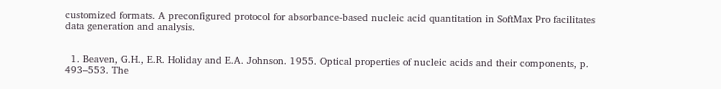customized formats. A preconfigured protocol for absorbance-based nucleic acid quantitation in SoftMax Pro facilitates data generation and analysis.


  1. Beaven, G.H., E.R. Holiday and E.A. Johnson. 1955. Optical properties of nucleic acids and their components, p. 493–553. The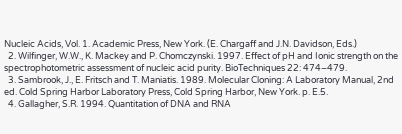Nucleic Acids, Vol. 1. Academic Press, New York. (E. Chargaff and J.N. Davidson, Eds.)
  2. Wilfinger, W.W., K. Mackey and P. Chomczynski. 1997. Effect of pH and Ionic strength on the spectrophotometric assessment of nucleic acid purity. BioTechniques 22: 474–479.
  3. Sambrook, J., E. Fritsch and T. Maniatis. 1989. Molecular Cloning: A Laboratory Manual, 2nd ed. Cold Spring Harbor Laboratory Press, Cold Spring Harbor, New York. p. E.5.
  4. Gallagher, S.R. 1994. Quantitation of DNA and RNA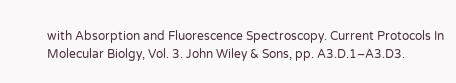with Absorption and Fluorescence Spectroscopy. Current Protocols In Molecular Biolgy, Vol. 3. John Wiley & Sons, pp. A3.D.1–A3.D3.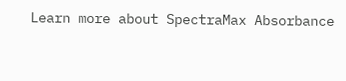Learn more about SpectraMax Absorbance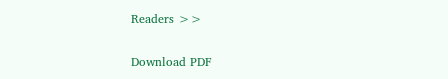Readers >>

Download PDF